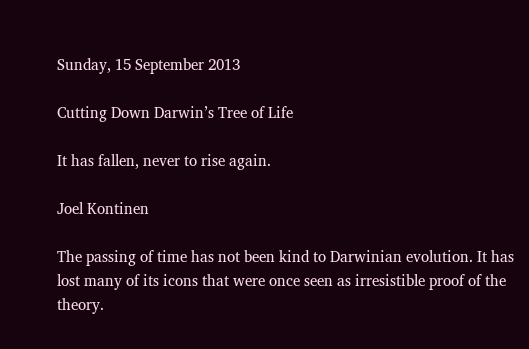Sunday, 15 September 2013

Cutting Down Darwin’s Tree of Life

It has fallen, never to rise again.

Joel Kontinen

The passing of time has not been kind to Darwinian evolution. It has lost many of its icons that were once seen as irresistible proof of the theory.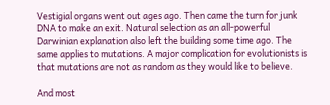Vestigial organs went out ages ago. Then came the turn for junk DNA to make an exit. Natural selection as an all-powerful Darwinian explanation also left the building some time ago. The same applies to mutations. A major complication for evolutionists is that mutations are not as random as they would like to believe.

And most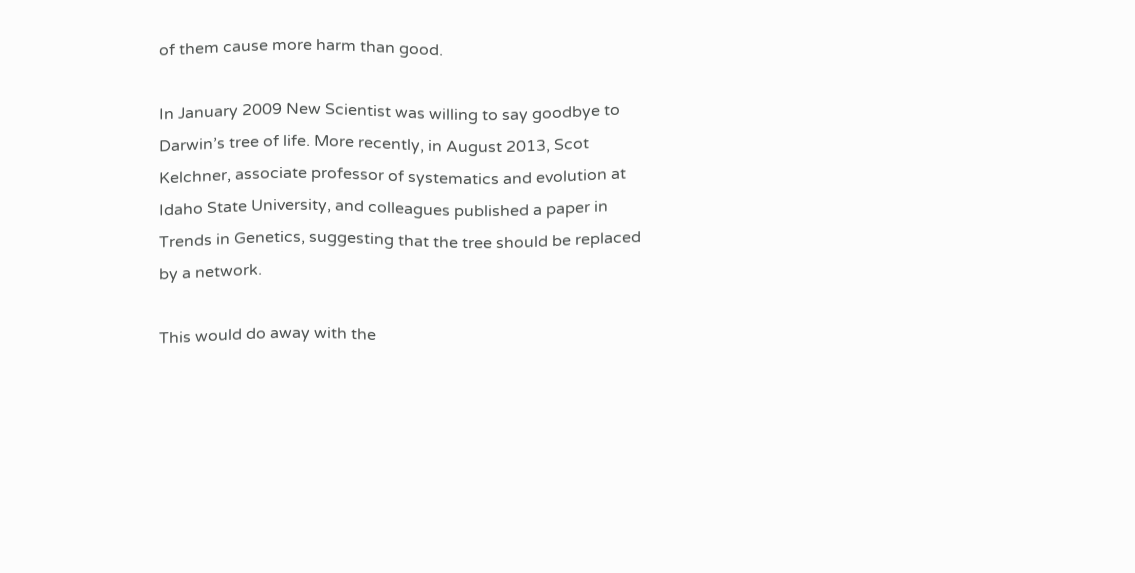of them cause more harm than good.

In January 2009 New Scientist was willing to say goodbye to Darwin’s tree of life. More recently, in August 2013, Scot Kelchner, associate professor of systematics and evolution at Idaho State University, and colleagues published a paper in Trends in Genetics, suggesting that the tree should be replaced by a network.

This would do away with the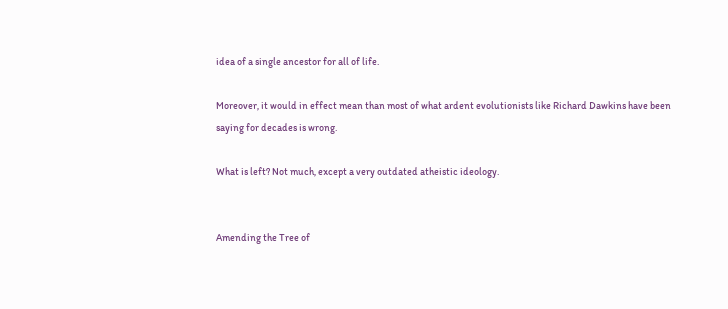idea of a single ancestor for all of life.

Moreover, it would in effect mean than most of what ardent evolutionists like Richard Dawkins have been saying for decades is wrong.

What is left? Not much, except a very outdated atheistic ideology.


Amending the Tree of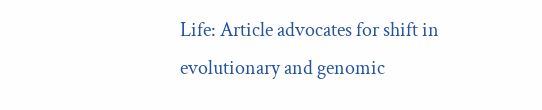Life: Article advocates for shift in evolutionary and genomic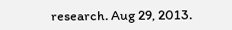research. Aug 29, 2013.